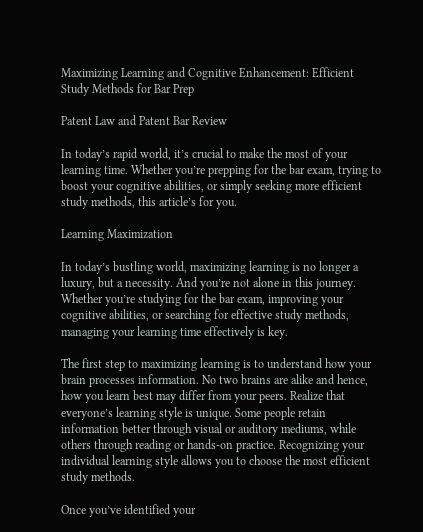Maximizing Learning and Cognitive Enhancement: Efficient Study Methods for Bar Prep

Patent Law and Patent Bar Review

In today’s rapid world, it’s crucial to make the most of your learning time. Whether you’re prepping for the bar exam, trying to boost your cognitive abilities, or simply seeking more efficient study methods, this article’s for you.

Learning Maximization

In today’s bustling world, maximizing learning is no longer a luxury, but a necessity. And you’re not alone in this journey. Whether you’re studying for the bar exam, improving your cognitive abilities, or searching for effective study methods, managing your learning time effectively is key.

The first step to maximizing learning is to understand how your brain processes information. No two brains are alike and hence, how you learn best may differ from your peers. Realize that everyone’s learning style is unique. Some people retain information better through visual or auditory mediums, while others through reading or hands-on practice. Recognizing your individual learning style allows you to choose the most efficient study methods.

Once you’ve identified your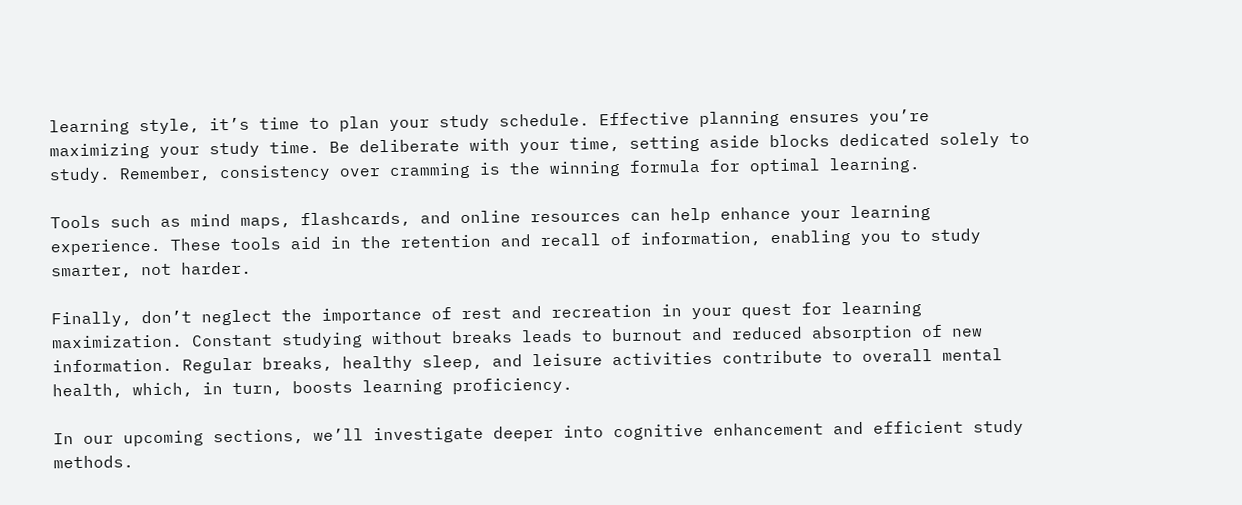learning style, it’s time to plan your study schedule. Effective planning ensures you’re maximizing your study time. Be deliberate with your time, setting aside blocks dedicated solely to study. Remember, consistency over cramming is the winning formula for optimal learning.

Tools such as mind maps, flashcards, and online resources can help enhance your learning experience. These tools aid in the retention and recall of information, enabling you to study smarter, not harder.

Finally, don’t neglect the importance of rest and recreation in your quest for learning maximization. Constant studying without breaks leads to burnout and reduced absorption of new information. Regular breaks, healthy sleep, and leisure activities contribute to overall mental health, which, in turn, boosts learning proficiency.

In our upcoming sections, we’ll investigate deeper into cognitive enhancement and efficient study methods.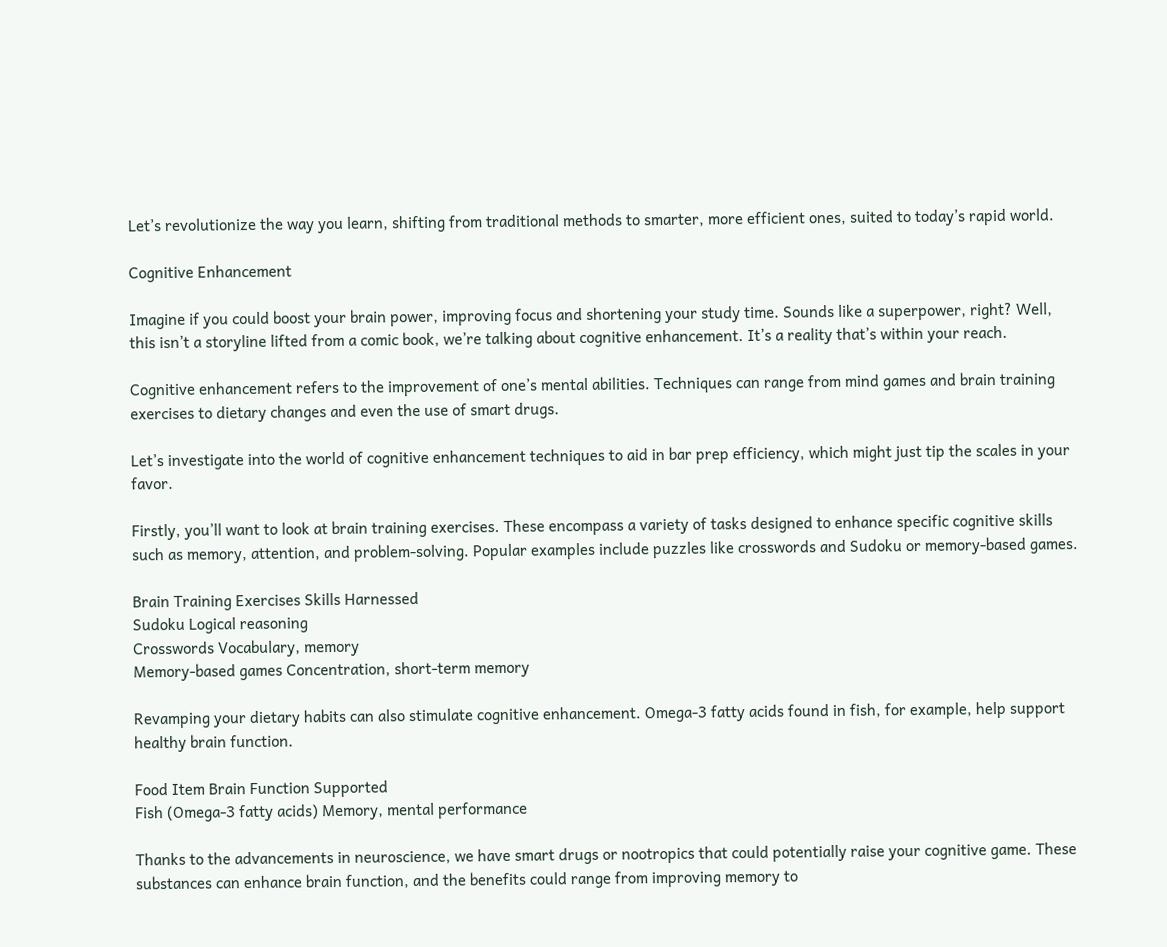Let’s revolutionize the way you learn, shifting from traditional methods to smarter, more efficient ones, suited to today’s rapid world.

Cognitive Enhancement

Imagine if you could boost your brain power, improving focus and shortening your study time. Sounds like a superpower, right? Well, this isn’t a storyline lifted from a comic book, we’re talking about cognitive enhancement. It’s a reality that’s within your reach.

Cognitive enhancement refers to the improvement of one’s mental abilities. Techniques can range from mind games and brain training exercises to dietary changes and even the use of smart drugs.

Let’s investigate into the world of cognitive enhancement techniques to aid in bar prep efficiency, which might just tip the scales in your favor.

Firstly, you’ll want to look at brain training exercises. These encompass a variety of tasks designed to enhance specific cognitive skills such as memory, attention, and problem-solving. Popular examples include puzzles like crosswords and Sudoku or memory-based games.

Brain Training Exercises Skills Harnessed
Sudoku Logical reasoning
Crosswords Vocabulary, memory
Memory-based games Concentration, short-term memory

Revamping your dietary habits can also stimulate cognitive enhancement. Omega-3 fatty acids found in fish, for example, help support healthy brain function.

Food Item Brain Function Supported
Fish (Omega-3 fatty acids) Memory, mental performance

Thanks to the advancements in neuroscience, we have smart drugs or nootropics that could potentially raise your cognitive game. These substances can enhance brain function, and the benefits could range from improving memory to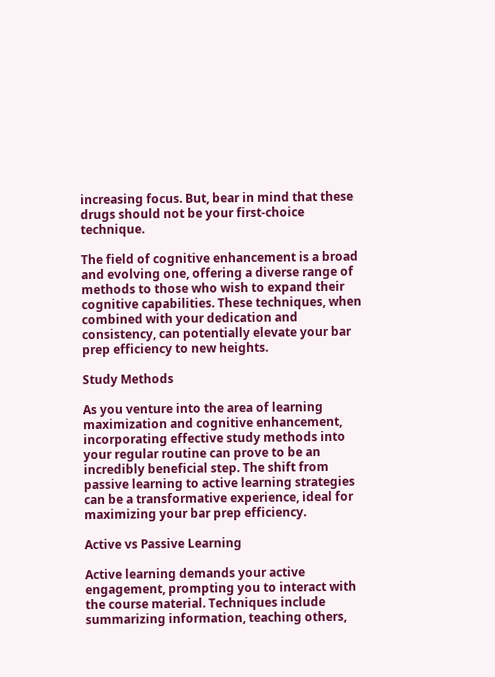increasing focus. But, bear in mind that these drugs should not be your first-choice technique.

The field of cognitive enhancement is a broad and evolving one, offering a diverse range of methods to those who wish to expand their cognitive capabilities. These techniques, when combined with your dedication and consistency, can potentially elevate your bar prep efficiency to new heights.

Study Methods

As you venture into the area of learning maximization and cognitive enhancement, incorporating effective study methods into your regular routine can prove to be an incredibly beneficial step. The shift from passive learning to active learning strategies can be a transformative experience, ideal for maximizing your bar prep efficiency.

Active vs Passive Learning

Active learning demands your active engagement, prompting you to interact with the course material. Techniques include summarizing information, teaching others,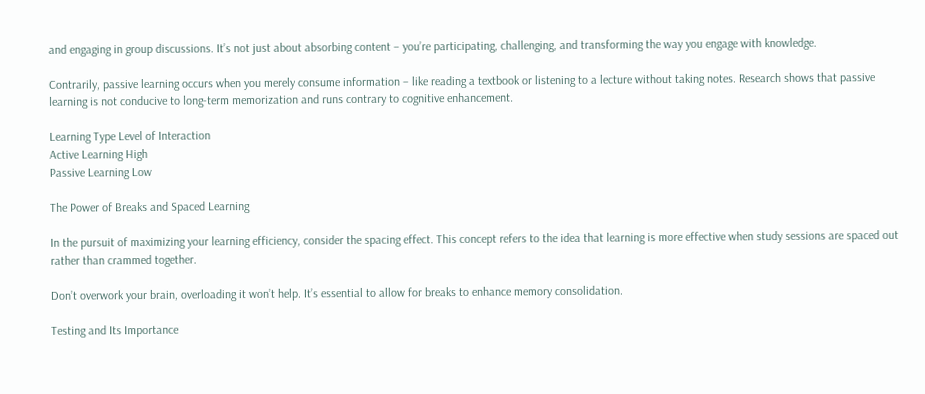and engaging in group discussions. It’s not just about absorbing content – you’re participating, challenging, and transforming the way you engage with knowledge.

Contrarily, passive learning occurs when you merely consume information – like reading a textbook or listening to a lecture without taking notes. Research shows that passive learning is not conducive to long-term memorization and runs contrary to cognitive enhancement.

Learning Type Level of Interaction
Active Learning High
Passive Learning Low

The Power of Breaks and Spaced Learning

In the pursuit of maximizing your learning efficiency, consider the spacing effect. This concept refers to the idea that learning is more effective when study sessions are spaced out rather than crammed together.

Don’t overwork your brain, overloading it won’t help. It’s essential to allow for breaks to enhance memory consolidation.

Testing and Its Importance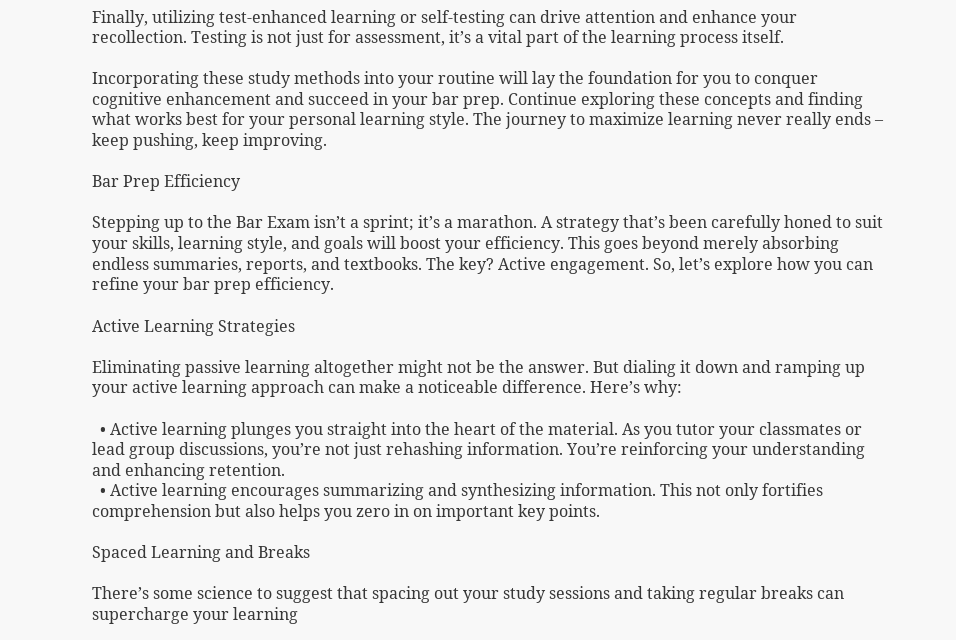Finally, utilizing test-enhanced learning or self-testing can drive attention and enhance your recollection. Testing is not just for assessment, it’s a vital part of the learning process itself.

Incorporating these study methods into your routine will lay the foundation for you to conquer cognitive enhancement and succeed in your bar prep. Continue exploring these concepts and finding what works best for your personal learning style. The journey to maximize learning never really ends – keep pushing, keep improving.

Bar Prep Efficiency

Stepping up to the Bar Exam isn’t a sprint; it’s a marathon. A strategy that’s been carefully honed to suit your skills, learning style, and goals will boost your efficiency. This goes beyond merely absorbing endless summaries, reports, and textbooks. The key? Active engagement. So, let’s explore how you can refine your bar prep efficiency.

Active Learning Strategies

Eliminating passive learning altogether might not be the answer. But dialing it down and ramping up your active learning approach can make a noticeable difference. Here’s why:

  • Active learning plunges you straight into the heart of the material. As you tutor your classmates or lead group discussions, you’re not just rehashing information. You’re reinforcing your understanding and enhancing retention.
  • Active learning encourages summarizing and synthesizing information. This not only fortifies comprehension but also helps you zero in on important key points.

Spaced Learning and Breaks

There’s some science to suggest that spacing out your study sessions and taking regular breaks can supercharge your learning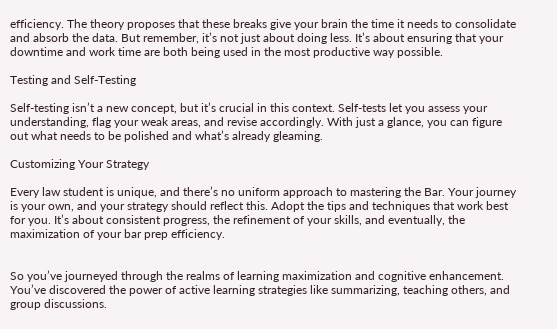efficiency. The theory proposes that these breaks give your brain the time it needs to consolidate and absorb the data. But remember, it’s not just about doing less. It’s about ensuring that your downtime and work time are both being used in the most productive way possible.

Testing and Self-Testing

Self-testing isn’t a new concept, but it’s crucial in this context. Self-tests let you assess your understanding, flag your weak areas, and revise accordingly. With just a glance, you can figure out what needs to be polished and what’s already gleaming.

Customizing Your Strategy

Every law student is unique, and there’s no uniform approach to mastering the Bar. Your journey is your own, and your strategy should reflect this. Adopt the tips and techniques that work best for you. It’s about consistent progress, the refinement of your skills, and eventually, the maximization of your bar prep efficiency.


So you’ve journeyed through the realms of learning maximization and cognitive enhancement. You’ve discovered the power of active learning strategies like summarizing, teaching others, and group discussions.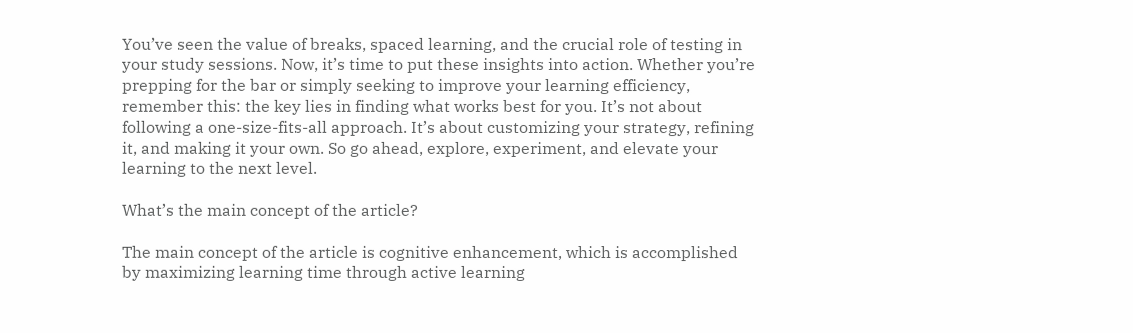You’ve seen the value of breaks, spaced learning, and the crucial role of testing in your study sessions. Now, it’s time to put these insights into action. Whether you’re prepping for the bar or simply seeking to improve your learning efficiency, remember this: the key lies in finding what works best for you. It’s not about following a one-size-fits-all approach. It’s about customizing your strategy, refining it, and making it your own. So go ahead, explore, experiment, and elevate your learning to the next level.

What’s the main concept of the article?

The main concept of the article is cognitive enhancement, which is accomplished by maximizing learning time through active learning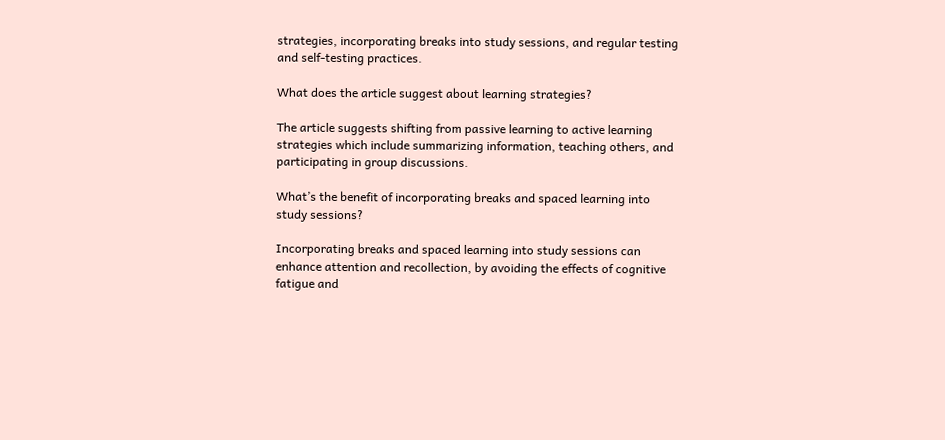strategies, incorporating breaks into study sessions, and regular testing and self-testing practices.

What does the article suggest about learning strategies?

The article suggests shifting from passive learning to active learning strategies which include summarizing information, teaching others, and participating in group discussions.

What’s the benefit of incorporating breaks and spaced learning into study sessions?

Incorporating breaks and spaced learning into study sessions can enhance attention and recollection, by avoiding the effects of cognitive fatigue and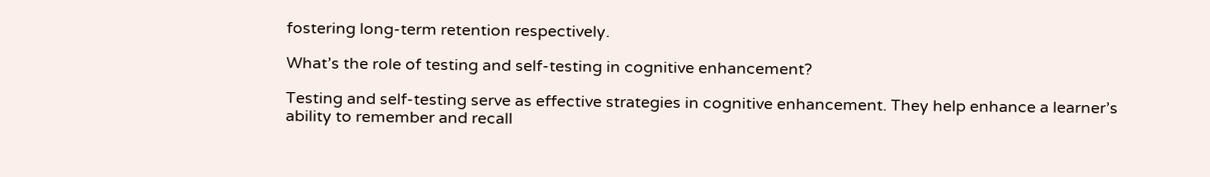fostering long-term retention respectively.

What’s the role of testing and self-testing in cognitive enhancement?

Testing and self-testing serve as effective strategies in cognitive enhancement. They help enhance a learner’s ability to remember and recall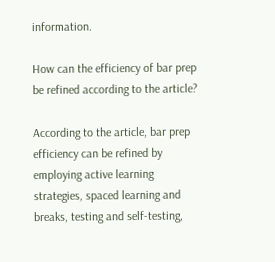information.

How can the efficiency of bar prep be refined according to the article?

According to the article, bar prep efficiency can be refined by employing active learning strategies, spaced learning and breaks, testing and self-testing,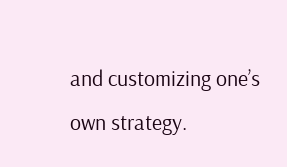and customizing one’s own strategy.